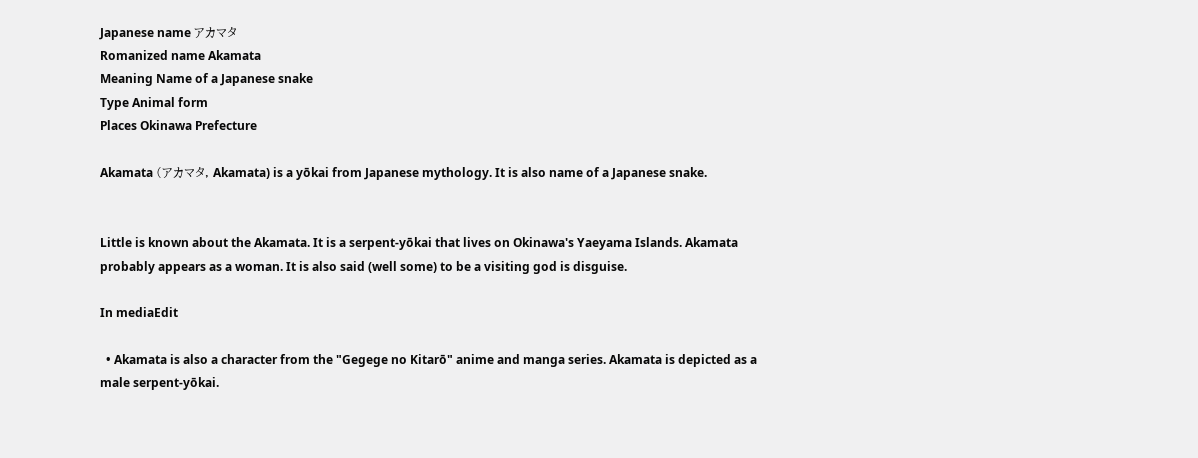Japanese name アカマタ
Romanized name Akamata
Meaning Name of a Japanese snake
Type Animal form
Places Okinawa Prefecture

Akamata (アカマタ, Akamata) is a yōkai from Japanese mythology. It is also name of a Japanese snake.


Little is known about the Akamata. It is a serpent-yōkai that lives on Okinawa's Yaeyama Islands. Akamata probably appears as a woman. It is also said (well some) to be a visiting god is disguise.

In mediaEdit

  • Akamata is also a character from the "Gegege no Kitarō" anime and manga series. Akamata is depicted as a male serpent-yōkai.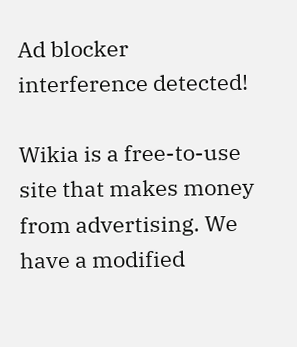Ad blocker interference detected!

Wikia is a free-to-use site that makes money from advertising. We have a modified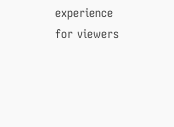experience for viewers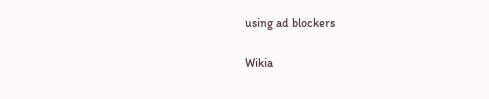using ad blockers

Wikia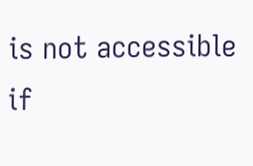is not accessible if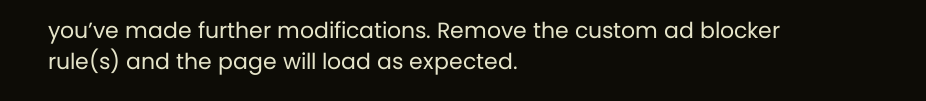you’ve made further modifications. Remove the custom ad blocker rule(s) and the page will load as expected.